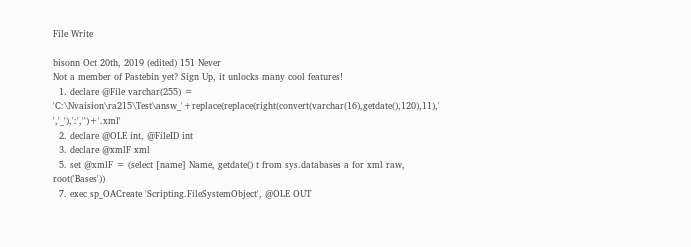File Write

bisonn Oct 20th, 2019 (edited) 151 Never
Not a member of Pastebin yet? Sign Up, it unlocks many cool features!
  1. declare @File varchar(255) = 'C:\Nvaision\ra215\Test\answ_'+replace(replace(right(convert(varchar(16),getdate(),120),11),' ','_'),':','')+'.xml'
  2. declare @OLE int, @FileID int
  3. declare @xmlF xml
  5. set @xmlF = (select [name] Name, getdate() t from sys.databases a for xml raw, root('Bases'))
  7. exec sp_OACreate 'Scripting.FileSystemObject', @OLE OUT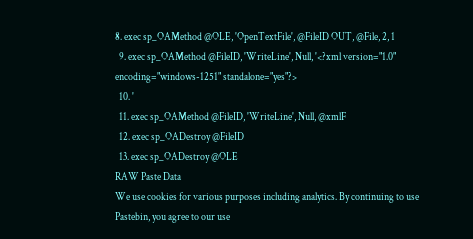8. exec sp_OAMethod @OLE, 'OpenTextFile', @FileID OUT, @File, 2, 1
  9. exec sp_OAMethod @FileID, 'WriteLine', Null, '<?xml version="1.0" encoding="windows-1251" standalone="yes"?>
  10. '
  11. exec sp_OAMethod @FileID, 'WriteLine', Null, @xmlF
  12. exec sp_OADestroy @FileID
  13. exec sp_OADestroy @OLE
RAW Paste Data
We use cookies for various purposes including analytics. By continuing to use Pastebin, you agree to our use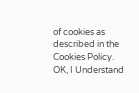of cookies as described in the Cookies Policy. OK, I Understand